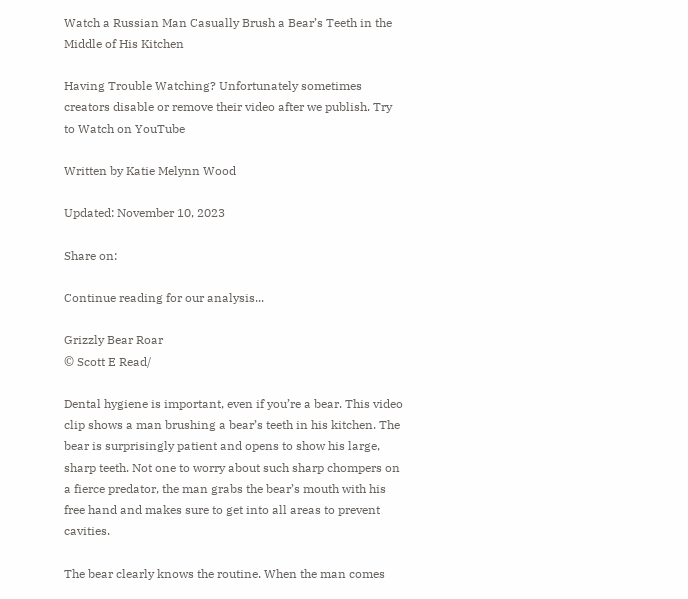Watch a Russian Man Casually Brush a Bear’s Teeth in the Middle of His Kitchen

Having Trouble Watching? Unfortunately sometimes creators disable or remove their video after we publish. Try to Watch on YouTube

Written by Katie Melynn Wood

Updated: November 10, 2023

Share on:

Continue reading for our analysis...

Grizzly Bear Roar
© Scott E Read/

Dental hygiene is important, even if you’re a bear. This video clip shows a man brushing a bear’s teeth in his kitchen. The bear is surprisingly patient and opens to show his large, sharp teeth. Not one to worry about such sharp chompers on a fierce predator, the man grabs the bear’s mouth with his free hand and makes sure to get into all areas to prevent cavities.

The bear clearly knows the routine. When the man comes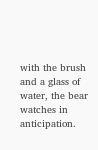with the brush and a glass of water, the bear watches in anticipation.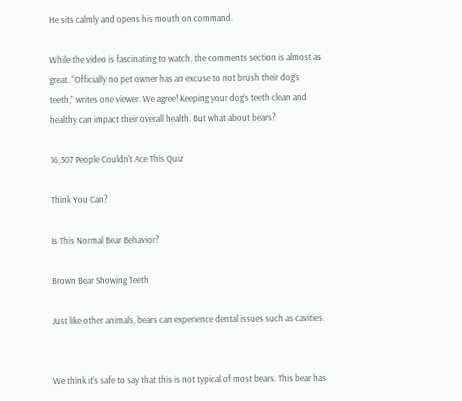He sits calmly and opens his mouth on command.

While the video is fascinating to watch, the comments section is almost as great. “Officially no pet owner has an excuse to not brush their dog’s teeth,” writes one viewer. We agree! Keeping your dog’s teeth clean and healthy can impact their overall health. But what about bears?

16,307 People Couldn't Ace This Quiz

Think You Can?

Is This Normal Bear Behavior?

Brown Bear Showing Teeth

Just like other animals, bears can experience dental issues such as cavities.


We think it’s safe to say that this is not typical of most bears. This bear has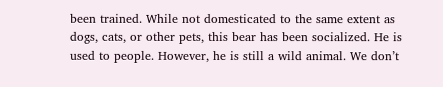been trained. While not domesticated to the same extent as dogs, cats, or other pets, this bear has been socialized. He is used to people. However, he is still a wild animal. We don’t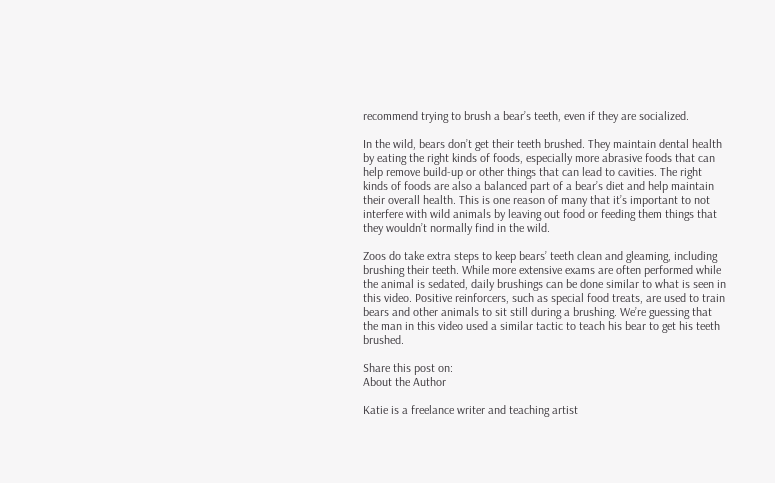recommend trying to brush a bear’s teeth, even if they are socialized.

In the wild, bears don’t get their teeth brushed. They maintain dental health by eating the right kinds of foods, especially more abrasive foods that can help remove build-up or other things that can lead to cavities. The right kinds of foods are also a balanced part of a bear’s diet and help maintain their overall health. This is one reason of many that it’s important to not interfere with wild animals by leaving out food or feeding them things that they wouldn’t normally find in the wild.

Zoos do take extra steps to keep bears’ teeth clean and gleaming, including brushing their teeth. While more extensive exams are often performed while the animal is sedated, daily brushings can be done similar to what is seen in this video. Positive reinforcers, such as special food treats, are used to train bears and other animals to sit still during a brushing. We’re guessing that the man in this video used a similar tactic to teach his bear to get his teeth brushed.

Share this post on:
About the Author

Katie is a freelance writer and teaching artist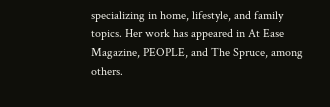specializing in home, lifestyle, and family topics. Her work has appeared in At Ease Magazine, PEOPLE, and The Spruce, among others.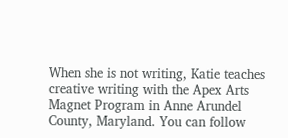When she is not writing, Katie teaches creative writing with the Apex Arts Magnet Program in Anne Arundel County, Maryland. You can follow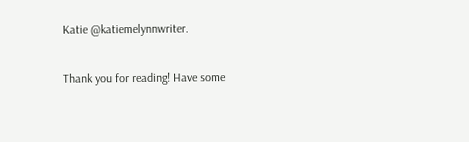Katie @katiemelynnwriter.

Thank you for reading! Have some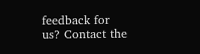feedback for us? Contact the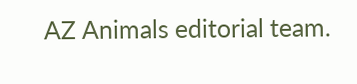AZ Animals editorial team.